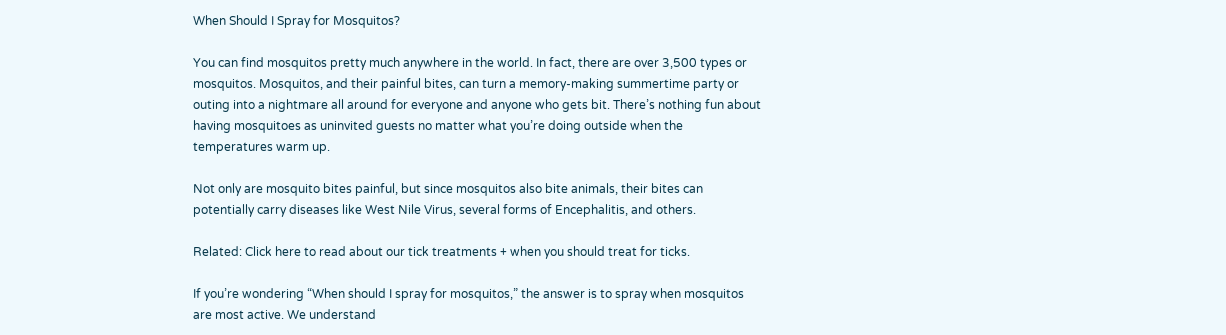When Should I Spray for Mosquitos?

You can find mosquitos pretty much anywhere in the world. In fact, there are over 3,500 types or mosquitos. Mosquitos, and their painful bites, can turn a memory-making summertime party or outing into a nightmare all around for everyone and anyone who gets bit. There’s nothing fun about having mosquitoes as uninvited guests no matter what you’re doing outside when the temperatures warm up.

Not only are mosquito bites painful, but since mosquitos also bite animals, their bites can potentially carry diseases like West Nile Virus, several forms of Encephalitis, and others.

Related: Click here to read about our tick treatments + when you should treat for ticks.

If you’re wondering “When should I spray for mosquitos,” the answer is to spray when mosquitos are most active. We understand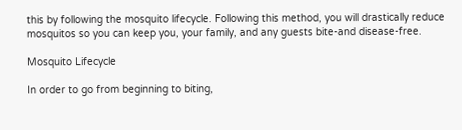this by following the mosquito lifecycle. Following this method, you will drastically reduce mosquitos so you can keep you, your family, and any guests bite-and disease-free.

Mosquito Lifecycle

In order to go from beginning to biting,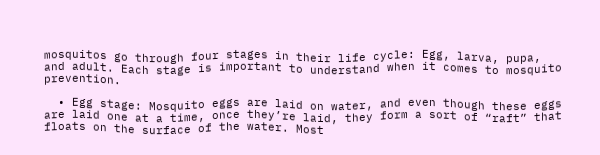mosquitos go through four stages in their life cycle: Egg, larva, pupa, and adult. Each stage is important to understand when it comes to mosquito prevention.

  • Egg stage: Mosquito eggs are laid on water, and even though these eggs are laid one at a time, once they’re laid, they form a sort of “raft” that floats on the surface of the water. Most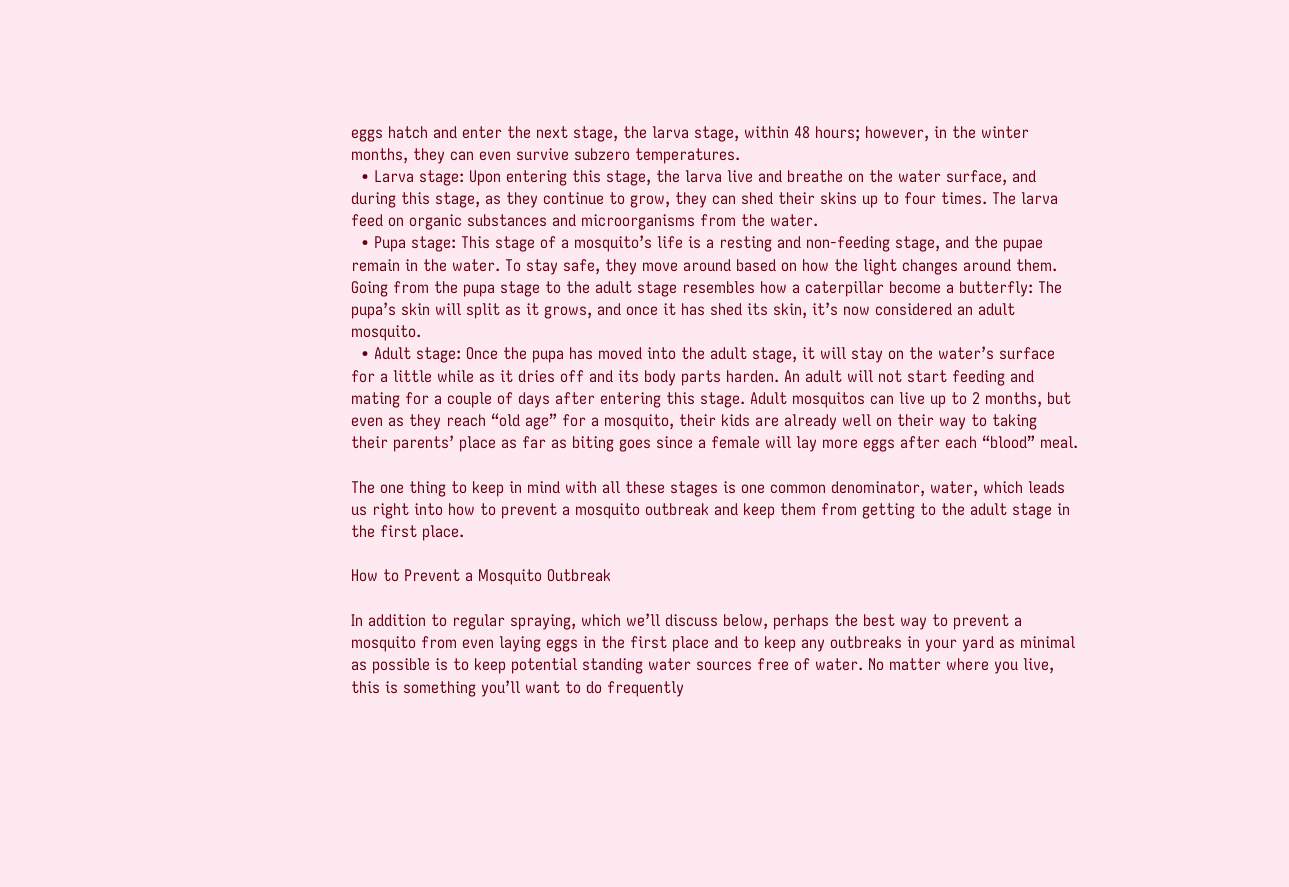eggs hatch and enter the next stage, the larva stage, within 48 hours; however, in the winter months, they can even survive subzero temperatures.
  • Larva stage: Upon entering this stage, the larva live and breathe on the water surface, and during this stage, as they continue to grow, they can shed their skins up to four times. The larva feed on organic substances and microorganisms from the water.
  • Pupa stage: This stage of a mosquito’s life is a resting and non-feeding stage, and the pupae remain in the water. To stay safe, they move around based on how the light changes around them. Going from the pupa stage to the adult stage resembles how a caterpillar become a butterfly: The pupa’s skin will split as it grows, and once it has shed its skin, it’s now considered an adult mosquito.
  • Adult stage: Once the pupa has moved into the adult stage, it will stay on the water’s surface for a little while as it dries off and its body parts harden. An adult will not start feeding and mating for a couple of days after entering this stage. Adult mosquitos can live up to 2 months, but even as they reach “old age” for a mosquito, their kids are already well on their way to taking their parents’ place as far as biting goes since a female will lay more eggs after each “blood” meal.

The one thing to keep in mind with all these stages is one common denominator, water, which leads us right into how to prevent a mosquito outbreak and keep them from getting to the adult stage in the first place.

How to Prevent a Mosquito Outbreak

In addition to regular spraying, which we’ll discuss below, perhaps the best way to prevent a mosquito from even laying eggs in the first place and to keep any outbreaks in your yard as minimal as possible is to keep potential standing water sources free of water. No matter where you live, this is something you’ll want to do frequently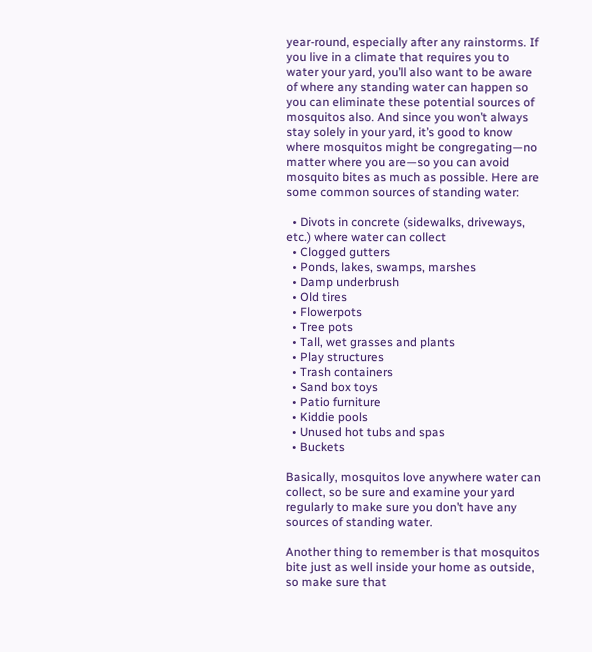year-round, especially after any rainstorms. If you live in a climate that requires you to water your yard, you’ll also want to be aware of where any standing water can happen so you can eliminate these potential sources of mosquitos also. And since you won’t always stay solely in your yard, it’s good to know where mosquitos might be congregating—no matter where you are—so you can avoid mosquito bites as much as possible. Here are some common sources of standing water:

  • Divots in concrete (sidewalks, driveways, etc.) where water can collect
  • Clogged gutters
  • Ponds, lakes, swamps, marshes
  • Damp underbrush
  • Old tires
  • Flowerpots
  • Tree pots
  • Tall, wet grasses and plants
  • Play structures
  • Trash containers
  • Sand box toys
  • Patio furniture
  • Kiddie pools
  • Unused hot tubs and spas
  • Buckets

Basically, mosquitos love anywhere water can collect, so be sure and examine your yard regularly to make sure you don’t have any sources of standing water.

Another thing to remember is that mosquitos bite just as well inside your home as outside, so make sure that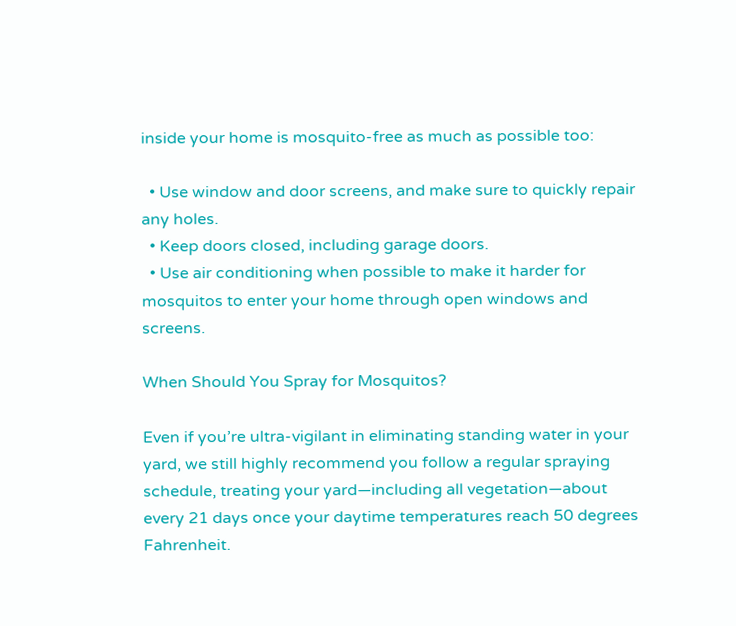inside your home is mosquito-free as much as possible too:

  • Use window and door screens, and make sure to quickly repair any holes.
  • Keep doors closed, including garage doors.
  • Use air conditioning when possible to make it harder for mosquitos to enter your home through open windows and screens.

When Should You Spray for Mosquitos?

Even if you’re ultra-vigilant in eliminating standing water in your yard, we still highly recommend you follow a regular spraying schedule, treating your yard—including all vegetation—about every 21 days once your daytime temperatures reach 50 degrees Fahrenheit.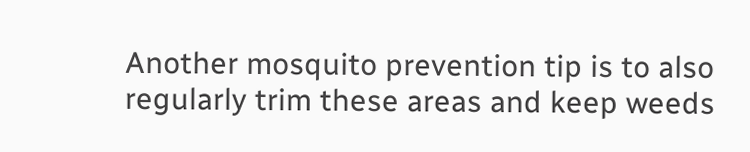Another mosquito prevention tip is to also regularly trim these areas and keep weeds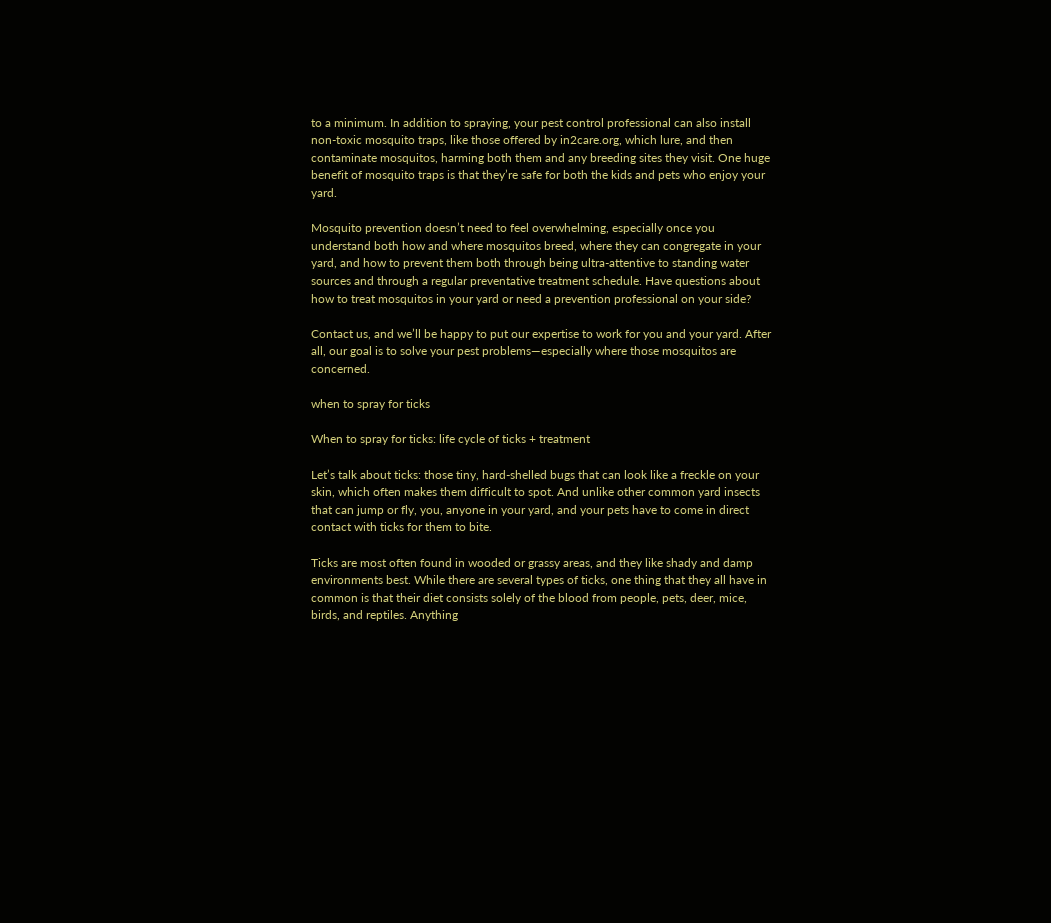to a minimum. In addition to spraying, your pest control professional can also install non-toxic mosquito traps, like those offered by in2care.org, which lure, and then contaminate mosquitos, harming both them and any breeding sites they visit. One huge benefit of mosquito traps is that they’re safe for both the kids and pets who enjoy your yard.

Mosquito prevention doesn’t need to feel overwhelming, especially once you understand both how and where mosquitos breed, where they can congregate in your yard, and how to prevent them both through being ultra-attentive to standing water sources and through a regular preventative treatment schedule. Have questions about how to treat mosquitos in your yard or need a prevention professional on your side?

Contact us, and we’ll be happy to put our expertise to work for you and your yard. After all, our goal is to solve your pest problems—especially where those mosquitos are concerned.

when to spray for ticks

When to spray for ticks: life cycle of ticks + treatment

Let’s talk about ticks: those tiny, hard-shelled bugs that can look like a freckle on your skin, which often makes them difficult to spot. And unlike other common yard insects that can jump or fly, you, anyone in your yard, and your pets have to come in direct contact with ticks for them to bite.

Ticks are most often found in wooded or grassy areas, and they like shady and damp environments best. While there are several types of ticks, one thing that they all have in common is that their diet consists solely of the blood from people, pets, deer, mice, birds, and reptiles. Anything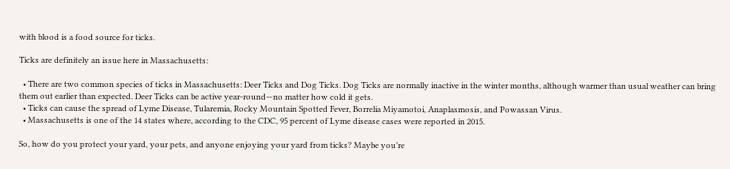with blood is a food source for ticks.

Ticks are definitely an issue here in Massachusetts:

  • There are two common species of ticks in Massachusetts: Deer Ticks and Dog Ticks. Dog Ticks are normally inactive in the winter months, although warmer than usual weather can bring them out earlier than expected. Deer Ticks can be active year-round—no matter how cold it gets.
  • Ticks can cause the spread of Lyme Disease, Tularemia, Rocky Mountain Spotted Fever, Borrelia Miyamotoi, Anaplasmosis, and Powassan Virus.
  • Massachusetts is one of the 14 states where, according to the CDC, 95 percent of Lyme disease cases were reported in 2015.

So, how do you protect your yard, your pets, and anyone enjoying your yard from ticks? Maybe you’re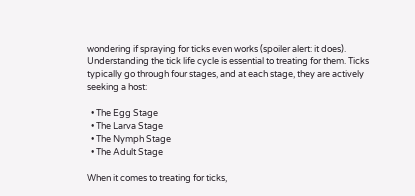wondering if spraying for ticks even works (spoiler alert: it does). Understanding the tick life cycle is essential to treating for them. Ticks typically go through four stages, and at each stage, they are actively seeking a host:

  • The Egg Stage
  • The Larva Stage
  • The Nymph Stage
  • The Adult Stage

When it comes to treating for ticks,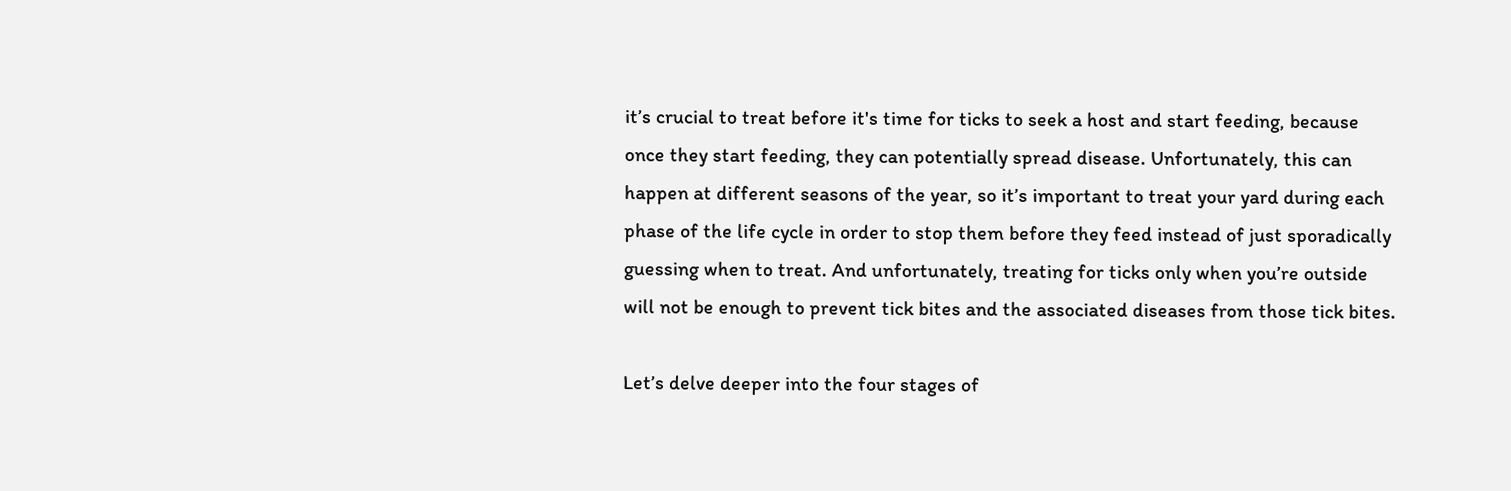it’s crucial to treat before it's time for ticks to seek a host and start feeding, because once they start feeding, they can potentially spread disease. Unfortunately, this can happen at different seasons of the year, so it’s important to treat your yard during each phase of the life cycle in order to stop them before they feed instead of just sporadically guessing when to treat. And unfortunately, treating for ticks only when you’re outside will not be enough to prevent tick bites and the associated diseases from those tick bites.

Let’s delve deeper into the four stages of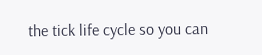the tick life cycle so you can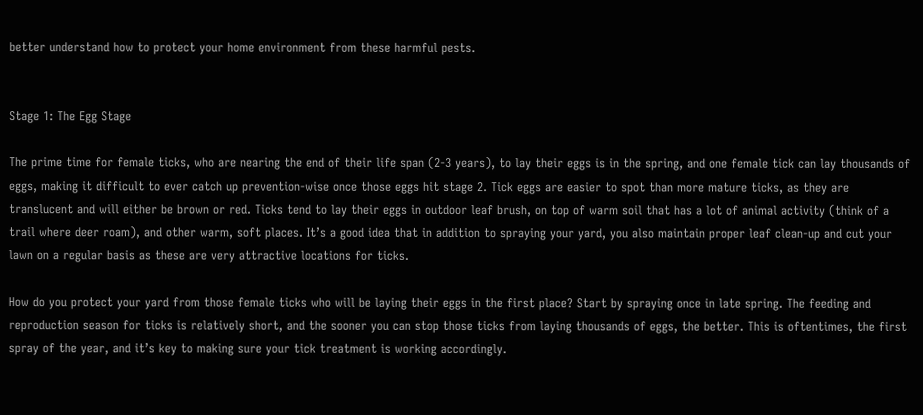better understand how to protect your home environment from these harmful pests.


Stage 1: The Egg Stage

The prime time for female ticks, who are nearing the end of their life span (2-3 years), to lay their eggs is in the spring, and one female tick can lay thousands of eggs, making it difficult to ever catch up prevention-wise once those eggs hit stage 2. Tick eggs are easier to spot than more mature ticks, as they are translucent and will either be brown or red. Ticks tend to lay their eggs in outdoor leaf brush, on top of warm soil that has a lot of animal activity (think of a trail where deer roam), and other warm, soft places. It’s a good idea that in addition to spraying your yard, you also maintain proper leaf clean-up and cut your lawn on a regular basis as these are very attractive locations for ticks.

How do you protect your yard from those female ticks who will be laying their eggs in the first place? Start by spraying once in late spring. The feeding and reproduction season for ticks is relatively short, and the sooner you can stop those ticks from laying thousands of eggs, the better. This is oftentimes, the first spray of the year, and it’s key to making sure your tick treatment is working accordingly.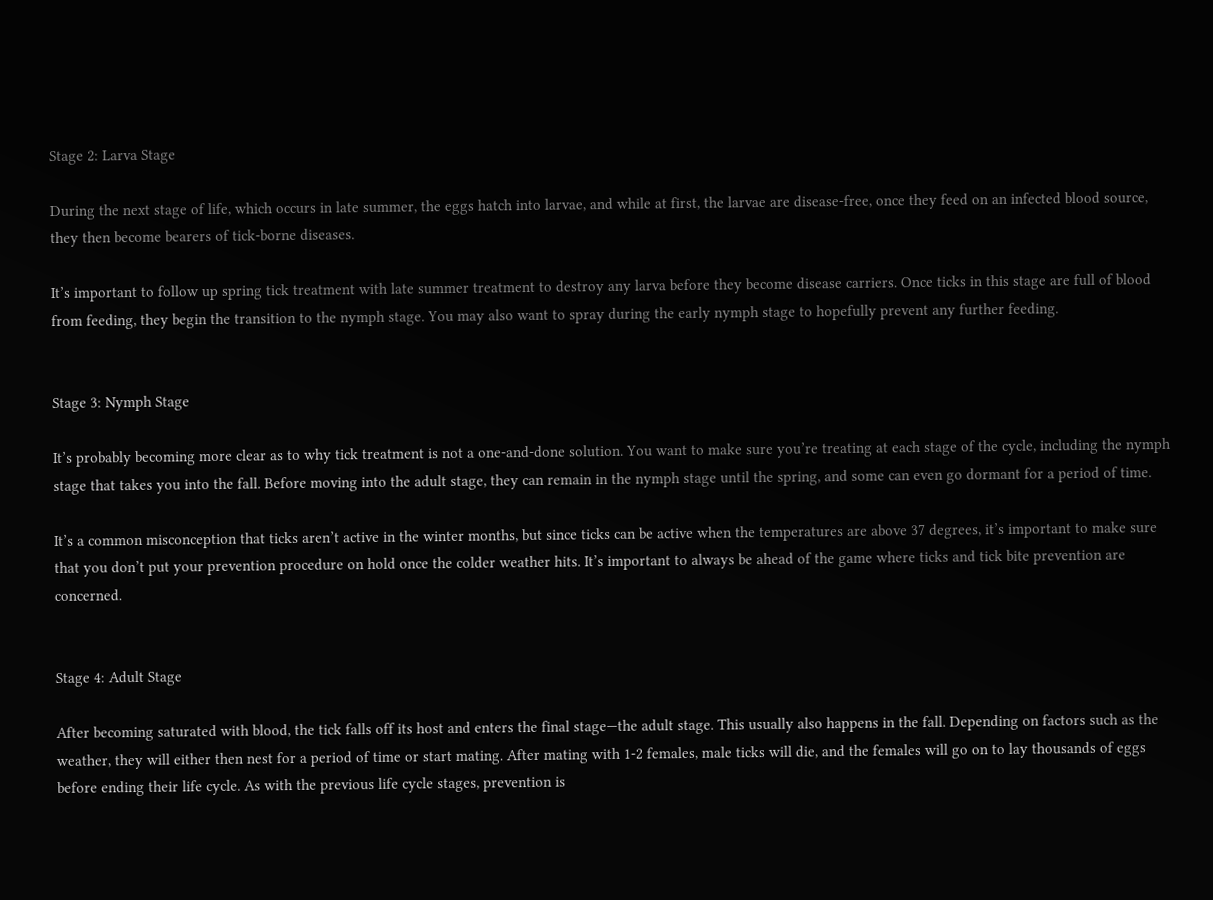Stage 2: Larva Stage

During the next stage of life, which occurs in late summer, the eggs hatch into larvae, and while at first, the larvae are disease-free, once they feed on an infected blood source, they then become bearers of tick-borne diseases.

It’s important to follow up spring tick treatment with late summer treatment to destroy any larva before they become disease carriers. Once ticks in this stage are full of blood from feeding, they begin the transition to the nymph stage. You may also want to spray during the early nymph stage to hopefully prevent any further feeding.


Stage 3: Nymph Stage

It’s probably becoming more clear as to why tick treatment is not a one-and-done solution. You want to make sure you’re treating at each stage of the cycle, including the nymph stage that takes you into the fall. Before moving into the adult stage, they can remain in the nymph stage until the spring, and some can even go dormant for a period of time.

It’s a common misconception that ticks aren’t active in the winter months, but since ticks can be active when the temperatures are above 37 degrees, it’s important to make sure that you don’t put your prevention procedure on hold once the colder weather hits. It’s important to always be ahead of the game where ticks and tick bite prevention are concerned.


Stage 4: Adult Stage

After becoming saturated with blood, the tick falls off its host and enters the final stage—the adult stage. This usually also happens in the fall. Depending on factors such as the weather, they will either then nest for a period of time or start mating. After mating with 1-2 females, male ticks will die, and the females will go on to lay thousands of eggs before ending their life cycle. As with the previous life cycle stages, prevention is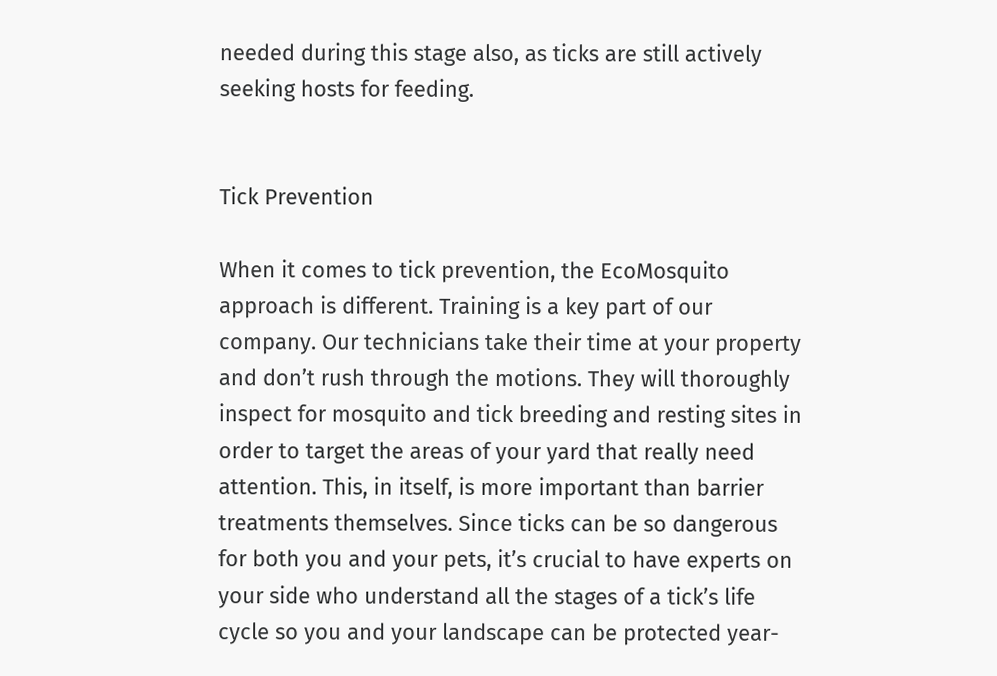needed during this stage also, as ticks are still actively seeking hosts for feeding.


Tick Prevention

When it comes to tick prevention, the EcoMosquito approach is different. Training is a key part of our company. Our technicians take their time at your property and don’t rush through the motions. They will thoroughly inspect for mosquito and tick breeding and resting sites in order to target the areas of your yard that really need attention. This, in itself, is more important than barrier treatments themselves. Since ticks can be so dangerous for both you and your pets, it’s crucial to have experts on your side who understand all the stages of a tick’s life cycle so you and your landscape can be protected year-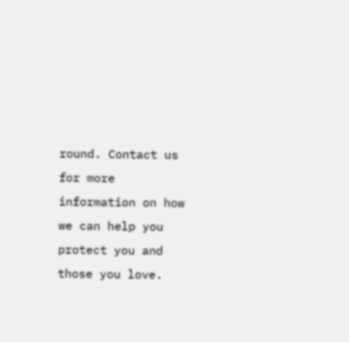round. Contact us for more information on how we can help you protect you and those you love.